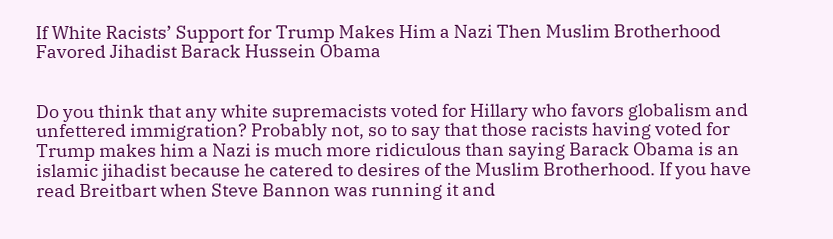If White Racists’ Support for Trump Makes Him a Nazi Then Muslim Brotherhood Favored Jihadist Barack Hussein Obama


Do you think that any white supremacists voted for Hillary who favors globalism and unfettered immigration? Probably not, so to say that those racists having voted for Trump makes him a Nazi is much more ridiculous than saying Barack Obama is an islamic jihadist because he catered to desires of the Muslim Brotherhood. If you have read Breitbart when Steve Bannon was running it and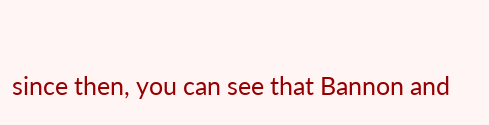since then, you can see that Bannon and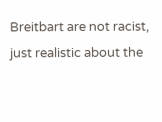Breitbart are not racist, just realistic about the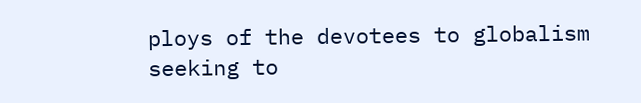ploys of the devotees to globalism seeking to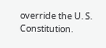override the U. S. Constitution.